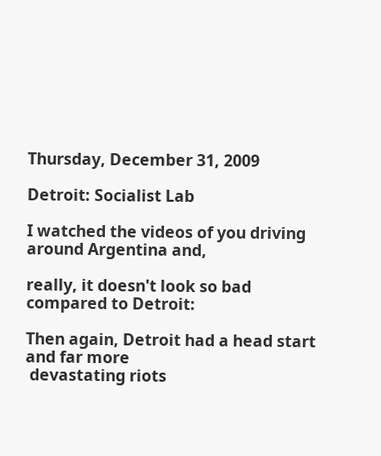Thursday, December 31, 2009

Detroit: Socialist Lab

I watched the videos of you driving around Argentina and,

really, it doesn't look so bad compared to Detroit:

Then again, Detroit had a head start and far more
 devastating riots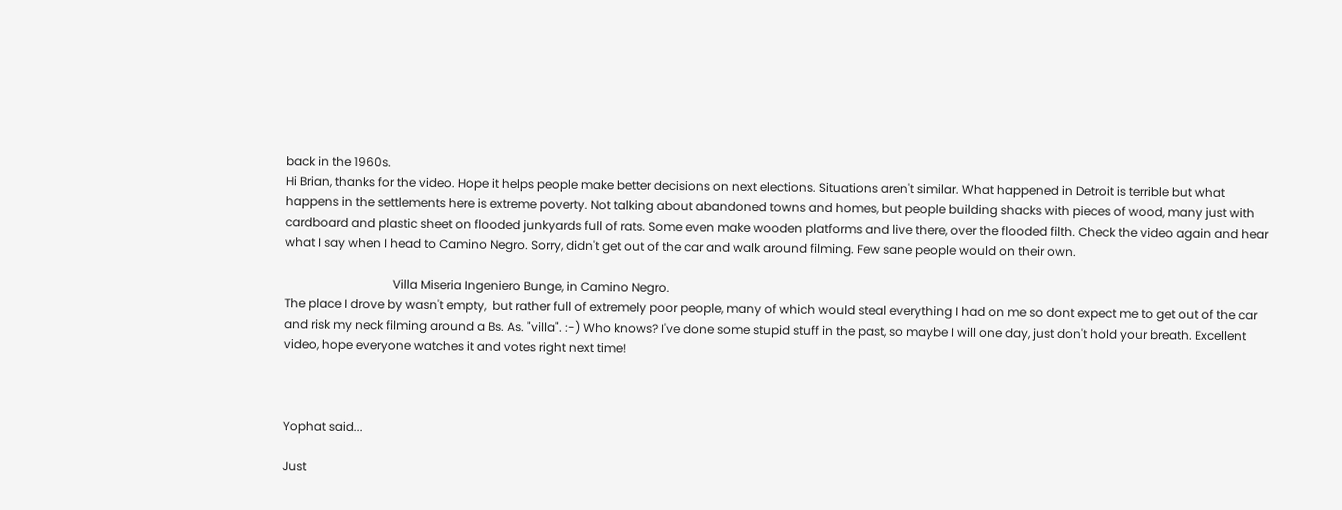back in the 1960s.
Hi Brian, thanks for the video. Hope it helps people make better decisions on next elections. Situations aren't similar. What happened in Detroit is terrible but what happens in the settlements here is extreme poverty. Not talking about abandoned towns and homes, but people building shacks with pieces of wood, many just with cardboard and plastic sheet on flooded junkyards full of rats. Some even make wooden platforms and live there, over the flooded filth. Check the video again and hear what I say when I head to Camino Negro. Sorry, didn't get out of the car and walk around filming. Few sane people would on their own.

                                    Villa Miseria Ingeniero Bunge, in Camino Negro.
The place I drove by wasn't empty,  but rather full of extremely poor people, many of which would steal everything I had on me so dont expect me to get out of the car and risk my neck filming around a Bs. As. "villa". :-) Who knows? I've done some stupid stuff in the past, so maybe I will one day, just don't hold your breath. Excellent video, hope everyone watches it and votes right next time!



Yophat said...

Just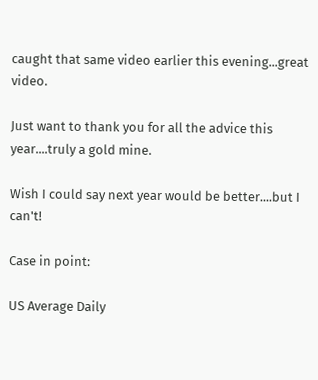caught that same video earlier this evening...great video.

Just want to thank you for all the advice this year....truly a gold mine.

Wish I could say next year would be better....but I can't!

Case in point:

US Average Daily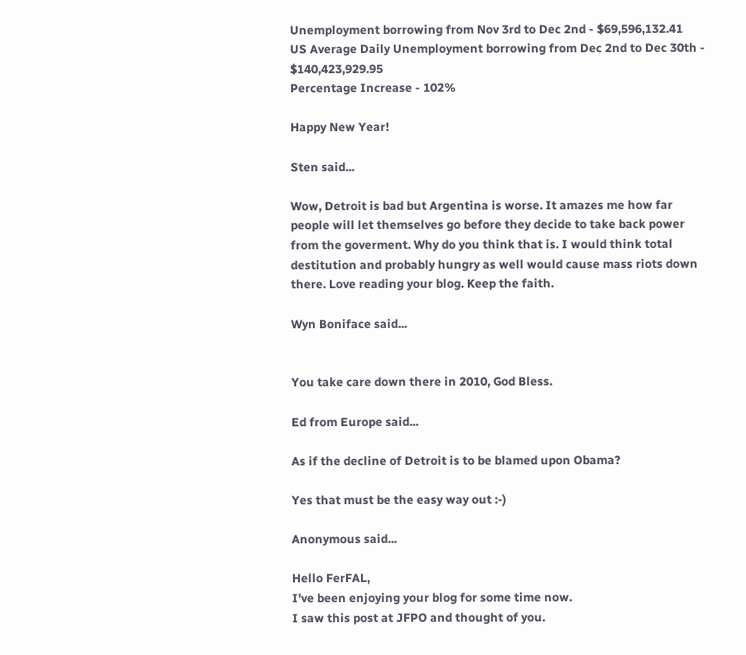Unemployment borrowing from Nov 3rd to Dec 2nd - $69,596,132.41
US Average Daily Unemployment borrowing from Dec 2nd to Dec 30th - $140,423,929.95
Percentage Increase - 102%

Happy New Year!

Sten said...

Wow, Detroit is bad but Argentina is worse. It amazes me how far people will let themselves go before they decide to take back power from the goverment. Why do you think that is. I would think total destitution and probably hungry as well would cause mass riots down there. Love reading your blog. Keep the faith.

Wyn Boniface said...


You take care down there in 2010, God Bless.

Ed from Europe said...

As if the decline of Detroit is to be blamed upon Obama?

Yes that must be the easy way out :-)

Anonymous said...

Hello FerFAL,
I've been enjoying your blog for some time now.
I saw this post at JFPO and thought of you.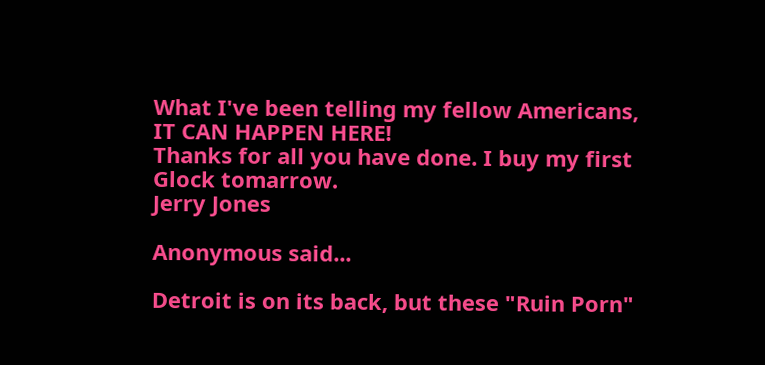What I've been telling my fellow Americans, IT CAN HAPPEN HERE!
Thanks for all you have done. I buy my first Glock tomarrow.
Jerry Jones

Anonymous said...

Detroit is on its back, but these "Ruin Porn"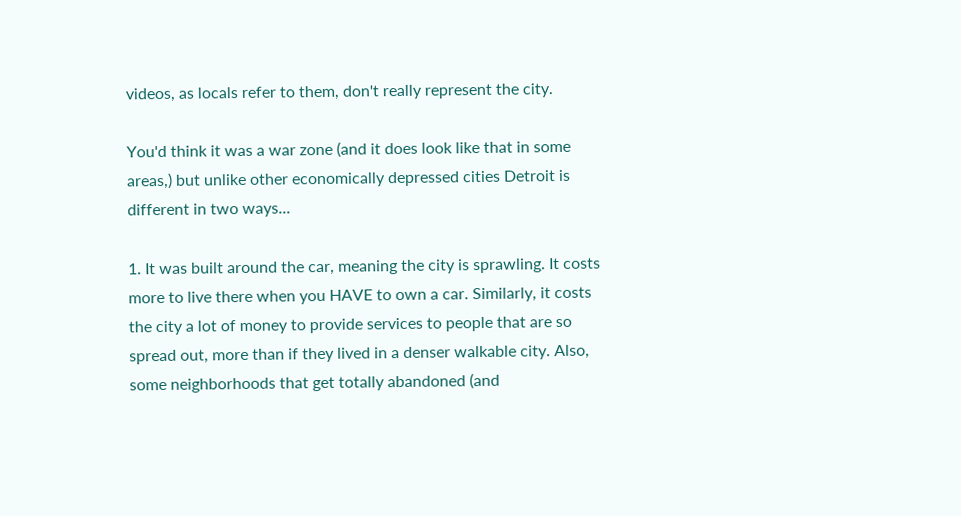videos, as locals refer to them, don't really represent the city.

You'd think it was a war zone (and it does look like that in some areas,) but unlike other economically depressed cities Detroit is different in two ways...

1. It was built around the car, meaning the city is sprawling. It costs more to live there when you HAVE to own a car. Similarly, it costs the city a lot of money to provide services to people that are so spread out, more than if they lived in a denser walkable city. Also, some neighborhoods that get totally abandoned (and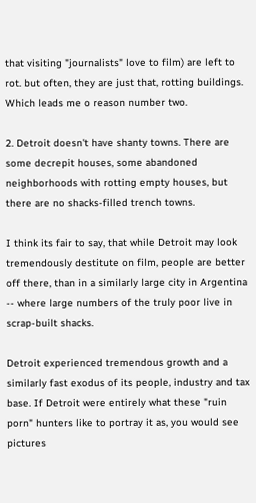that visiting "journalists" love to film) are left to rot. but often, they are just that, rotting buildings. Which leads me o reason number two.

2. Detroit doesn't have shanty towns. There are some decrepit houses, some abandoned neighborhoods with rotting empty houses, but there are no shacks-filled trench towns.

I think its fair to say, that while Detroit may look tremendously destitute on film, people are better off there, than in a similarly large city in Argentina -- where large numbers of the truly poor live in scrap-built shacks.

Detroit experienced tremendous growth and a similarly fast exodus of its people, industry and tax base. If Detroit were entirely what these "ruin porn" hunters like to portray it as, you would see pictures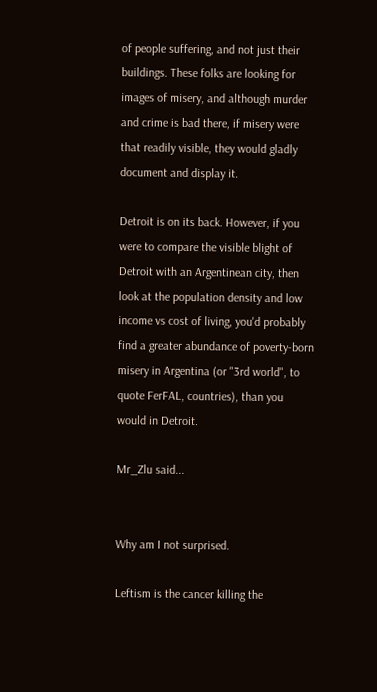of people suffering, and not just their buildings. These folks are looking for images of misery, and although murder and crime is bad there, if misery were that readily visible, they would gladly document and display it.

Detroit is on its back. However, if you were to compare the visible blight of Detroit with an Argentinean city, then look at the population density and low income vs cost of living, you'd probably find a greater abundance of poverty-born misery in Argentina (or "3rd world", to quote FerFAL, countries), than you would in Detroit.

Mr_Zlu said...


Why am I not surprised.

Leftism is the cancer killing the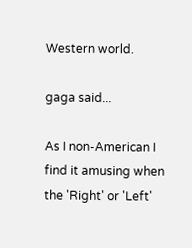Western world.

gaga said...

As I non-American I find it amusing when the 'Right' or 'Left'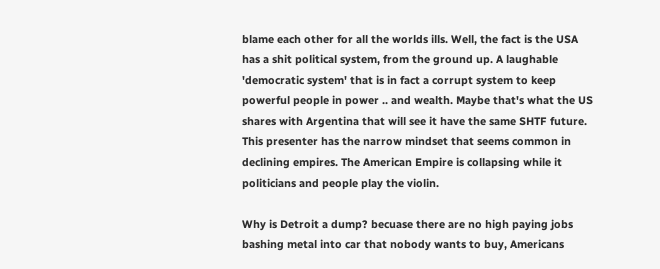blame each other for all the worlds ills. Well, the fact is the USA has a shit political system, from the ground up. A laughable 'democratic system' that is in fact a corrupt system to keep powerful people in power .. and wealth. Maybe that's what the US shares with Argentina that will see it have the same SHTF future.
This presenter has the narrow mindset that seems common in declining empires. The American Empire is collapsing while it politicians and people play the violin.

Why is Detroit a dump? becuase there are no high paying jobs bashing metal into car that nobody wants to buy, Americans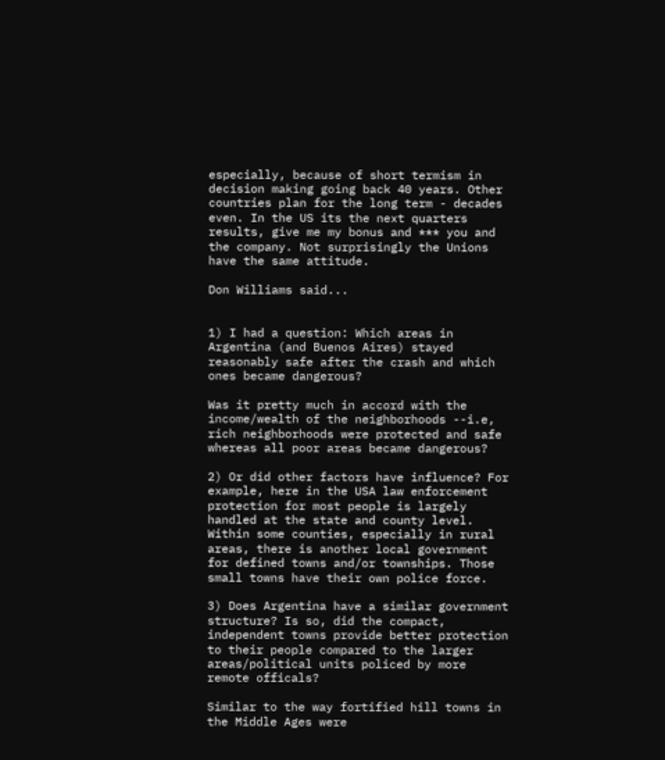especially, because of short termism in decision making going back 40 years. Other countries plan for the long term - decades even. In the US its the next quarters results, give me my bonus and *** you and the company. Not surprisingly the Unions have the same attitude.

Don Williams said...


1) I had a question: Which areas in Argentina (and Buenos Aires) stayed reasonably safe after the crash and which ones became dangerous?

Was it pretty much in accord with the income/wealth of the neighborhoods --i.e, rich neighborhoods were protected and safe whereas all poor areas became dangerous?

2) Or did other factors have influence? For example, here in the USA law enforcement protection for most people is largely handled at the state and county level. Within some counties, especially in rural areas, there is another local government for defined towns and/or townships. Those small towns have their own police force.

3) Does Argentina have a similar government structure? Is so, did the compact, independent towns provide better protection to their people compared to the larger areas/political units policed by more remote officals?

Similar to the way fortified hill towns in the Middle Ages were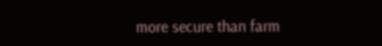more secure than farm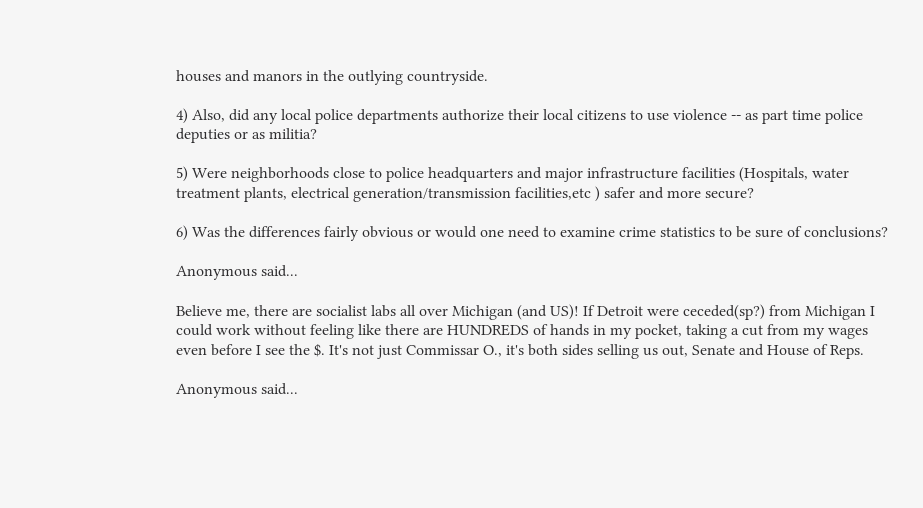houses and manors in the outlying countryside.

4) Also, did any local police departments authorize their local citizens to use violence -- as part time police deputies or as militia?

5) Were neighborhoods close to police headquarters and major infrastructure facilities (Hospitals, water treatment plants, electrical generation/transmission facilities,etc ) safer and more secure?

6) Was the differences fairly obvious or would one need to examine crime statistics to be sure of conclusions?

Anonymous said...

Believe me, there are socialist labs all over Michigan (and US)! If Detroit were ceceded(sp?) from Michigan I could work without feeling like there are HUNDREDS of hands in my pocket, taking a cut from my wages even before I see the $. It's not just Commissar O., it's both sides selling us out, Senate and House of Reps.

Anonymous said...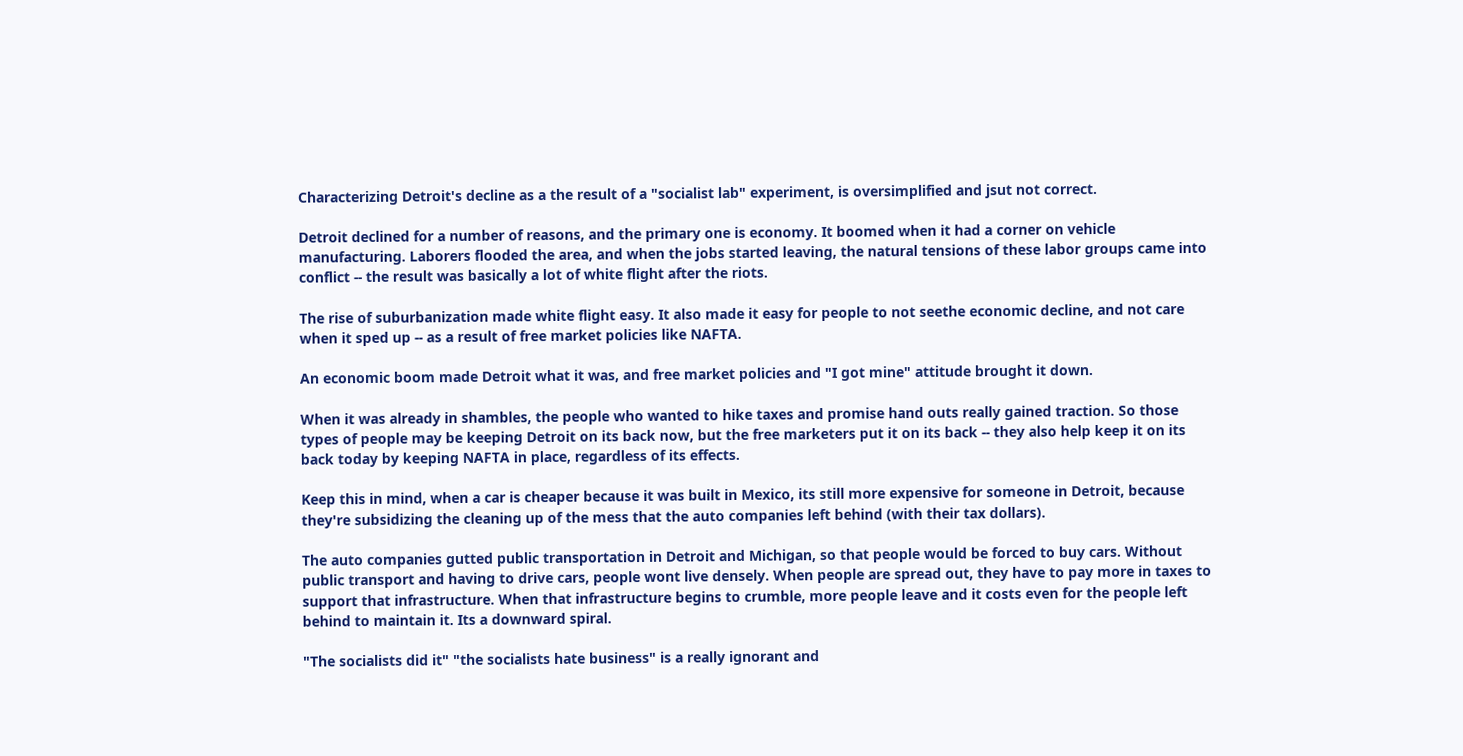Characterizing Detroit's decline as a the result of a "socialist lab" experiment, is oversimplified and jsut not correct.

Detroit declined for a number of reasons, and the primary one is economy. It boomed when it had a corner on vehicle manufacturing. Laborers flooded the area, and when the jobs started leaving, the natural tensions of these labor groups came into conflict -- the result was basically a lot of white flight after the riots.

The rise of suburbanization made white flight easy. It also made it easy for people to not seethe economic decline, and not care when it sped up -- as a result of free market policies like NAFTA.

An economic boom made Detroit what it was, and free market policies and "I got mine" attitude brought it down.

When it was already in shambles, the people who wanted to hike taxes and promise hand outs really gained traction. So those types of people may be keeping Detroit on its back now, but the free marketers put it on its back -- they also help keep it on its back today by keeping NAFTA in place, regardless of its effects.

Keep this in mind, when a car is cheaper because it was built in Mexico, its still more expensive for someone in Detroit, because they're subsidizing the cleaning up of the mess that the auto companies left behind (with their tax dollars).

The auto companies gutted public transportation in Detroit and Michigan, so that people would be forced to buy cars. Without public transport and having to drive cars, people wont live densely. When people are spread out, they have to pay more in taxes to support that infrastructure. When that infrastructure begins to crumble, more people leave and it costs even for the people left behind to maintain it. Its a downward spiral.

"The socialists did it" "the socialists hate business" is a really ignorant and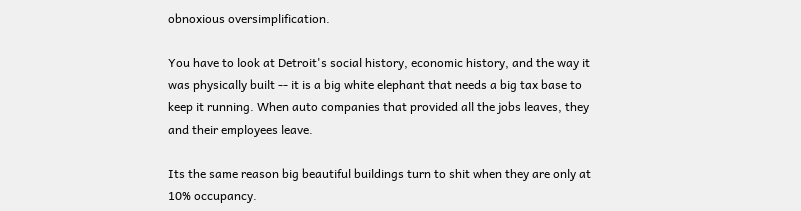obnoxious oversimplification.

You have to look at Detroit's social history, economic history, and the way it was physically built -- it is a big white elephant that needs a big tax base to keep it running. When auto companies that provided all the jobs leaves, they and their employees leave.

Its the same reason big beautiful buildings turn to shit when they are only at 10% occupancy.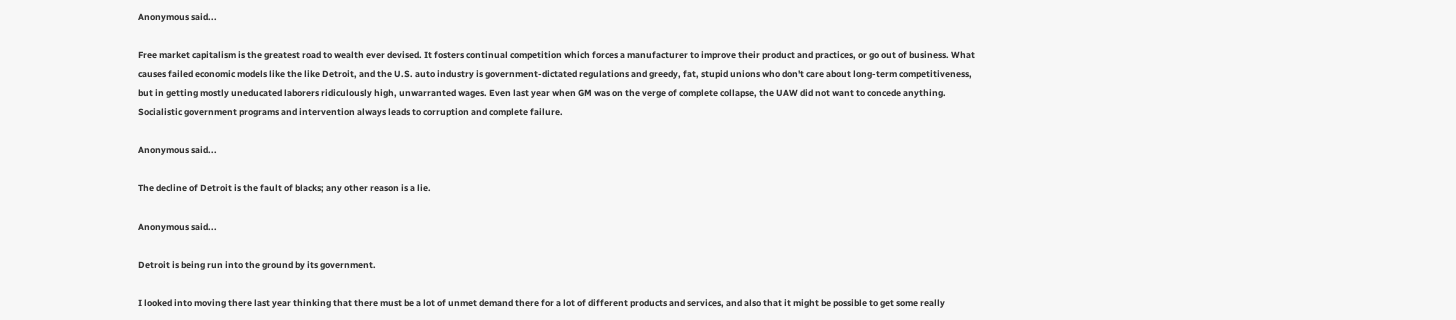Anonymous said...

Free market capitalism is the greatest road to wealth ever devised. It fosters continual competition which forces a manufacturer to improve their product and practices, or go out of business. What causes failed economic models like the like Detroit, and the U.S. auto industry is government-dictated regulations and greedy, fat, stupid unions who don't care about long-term competitiveness, but in getting mostly uneducated laborers ridiculously high, unwarranted wages. Even last year when GM was on the verge of complete collapse, the UAW did not want to concede anything. Socialistic government programs and intervention always leads to corruption and complete failure.

Anonymous said...

The decline of Detroit is the fault of blacks; any other reason is a lie.

Anonymous said...

Detroit is being run into the ground by its government.

I looked into moving there last year thinking that there must be a lot of unmet demand there for a lot of different products and services, and also that it might be possible to get some really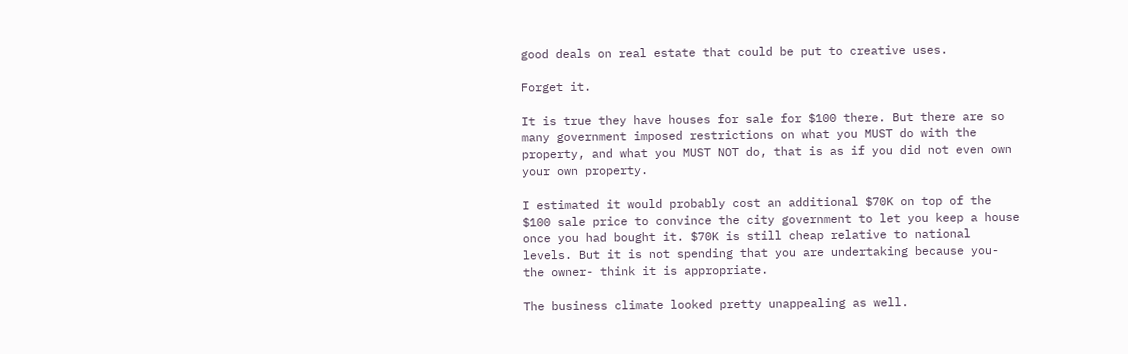good deals on real estate that could be put to creative uses.

Forget it.

It is true they have houses for sale for $100 there. But there are so many government imposed restrictions on what you MUST do with the property, and what you MUST NOT do, that is as if you did not even own your own property.

I estimated it would probably cost an additional $70K on top of the $100 sale price to convince the city government to let you keep a house once you had bought it. $70K is still cheap relative to national levels. But it is not spending that you are undertaking because you- the owner- think it is appropriate.

The business climate looked pretty unappealing as well.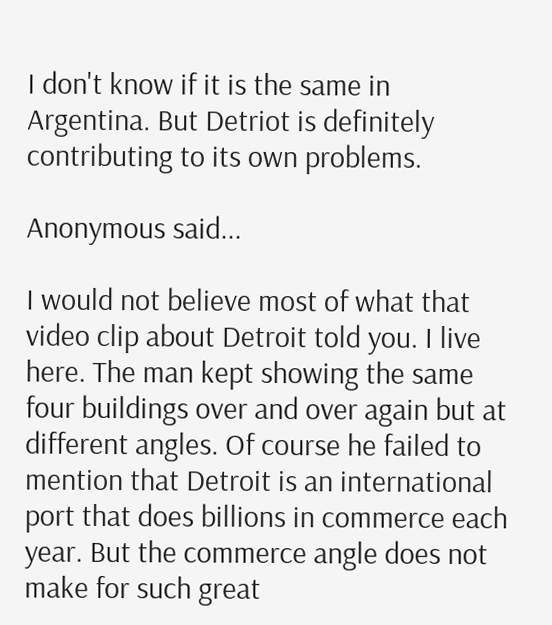I don't know if it is the same in Argentina. But Detriot is definitely contributing to its own problems.

Anonymous said...

I would not believe most of what that video clip about Detroit told you. I live here. The man kept showing the same four buildings over and over again but at different angles. Of course he failed to mention that Detroit is an international port that does billions in commerce each year. But the commerce angle does not make for such great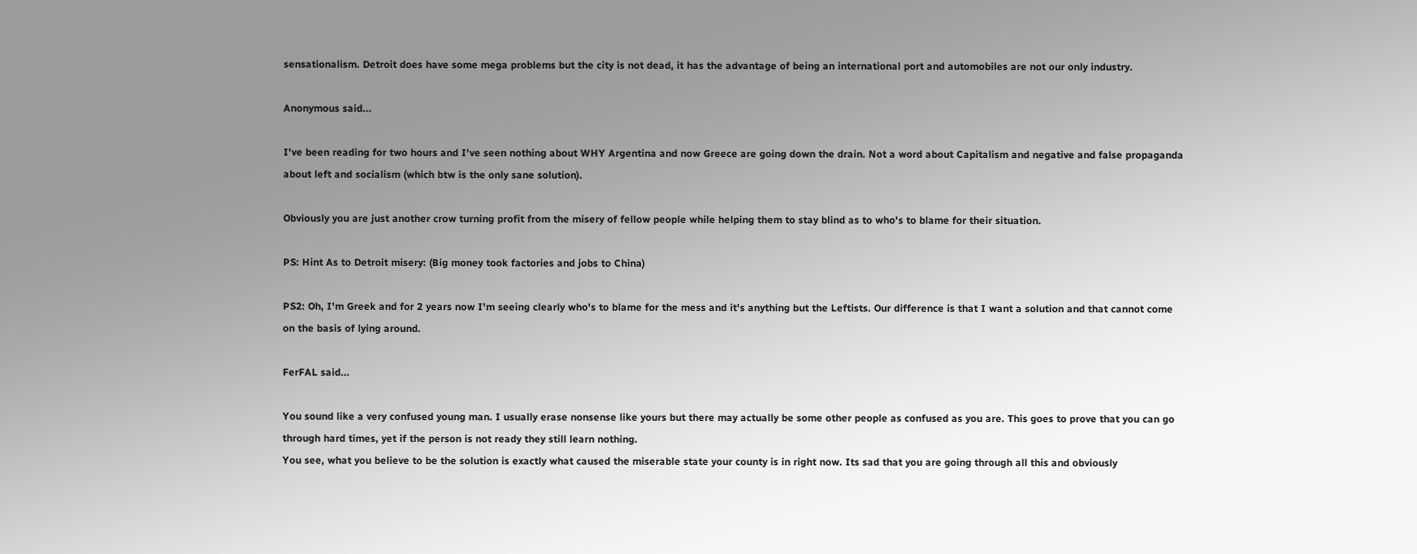sensationalism. Detroit does have some mega problems but the city is not dead, it has the advantage of being an international port and automobiles are not our only industry.

Anonymous said...

I've been reading for two hours and I've seen nothing about WHY Argentina and now Greece are going down the drain. Not a word about Capitalism and negative and false propaganda about left and socialism (which btw is the only sane solution).

Obviously you are just another crow turning profit from the misery of fellow people while helping them to stay blind as to who's to blame for their situation.

PS: Hint As to Detroit misery: (Big money took factories and jobs to China)

PS2: Oh, I'm Greek and for 2 years now I'm seeing clearly who's to blame for the mess and it's anything but the Leftists. Our difference is that I want a solution and that cannot come on the basis of lying around.

FerFAL said...

You sound like a very confused young man. I usually erase nonsense like yours but there may actually be some other people as confused as you are. This goes to prove that you can go through hard times, yet if the person is not ready they still learn nothing.
You see, what you believe to be the solution is exactly what caused the miserable state your county is in right now. Its sad that you are going through all this and obviously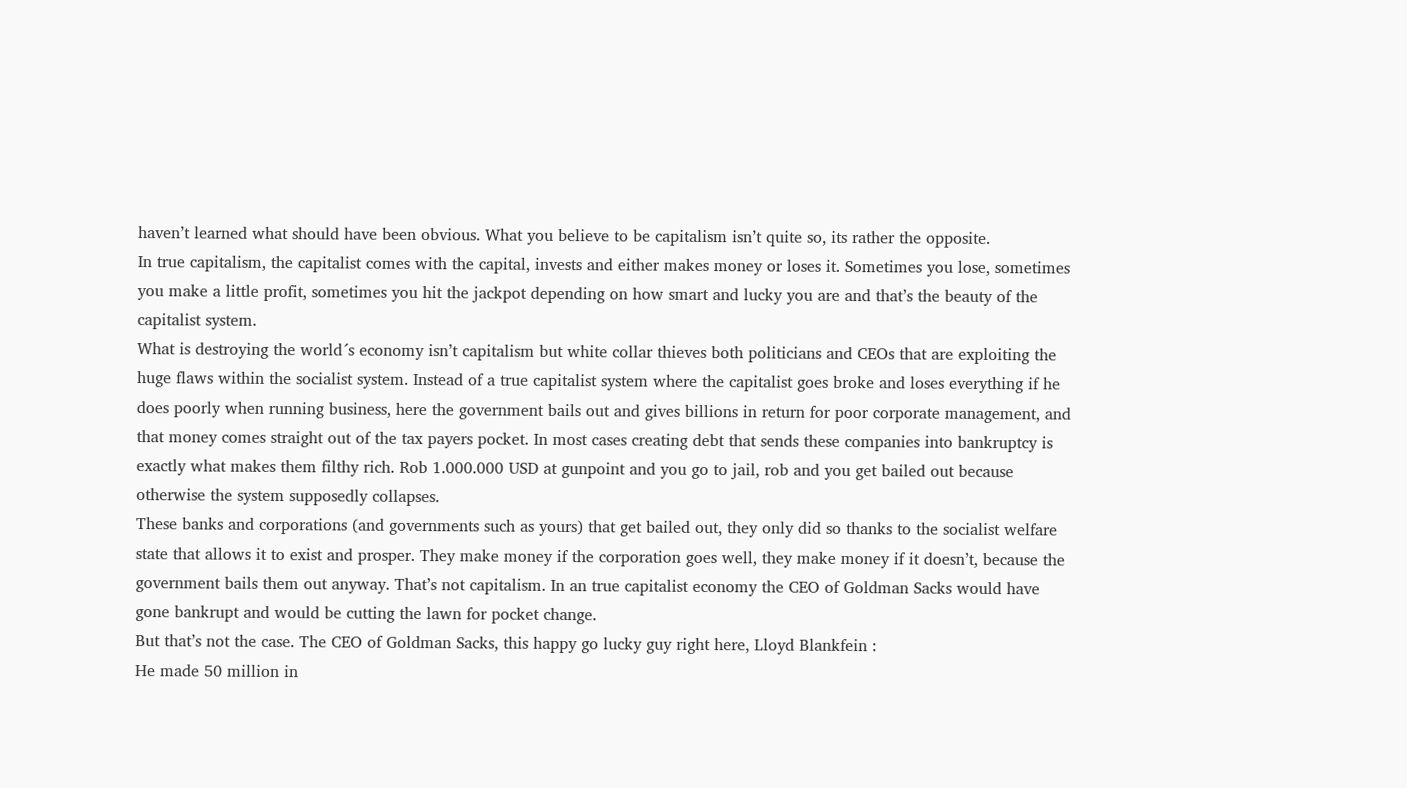haven’t learned what should have been obvious. What you believe to be capitalism isn’t quite so, its rather the opposite.
In true capitalism, the capitalist comes with the capital, invests and either makes money or loses it. Sometimes you lose, sometimes you make a little profit, sometimes you hit the jackpot depending on how smart and lucky you are and that’s the beauty of the capitalist system.
What is destroying the world´s economy isn’t capitalism but white collar thieves both politicians and CEOs that are exploiting the huge flaws within the socialist system. Instead of a true capitalist system where the capitalist goes broke and loses everything if he does poorly when running business, here the government bails out and gives billions in return for poor corporate management, and that money comes straight out of the tax payers pocket. In most cases creating debt that sends these companies into bankruptcy is exactly what makes them filthy rich. Rob 1.000.000 USD at gunpoint and you go to jail, rob and you get bailed out because otherwise the system supposedly collapses.
These banks and corporations (and governments such as yours) that get bailed out, they only did so thanks to the socialist welfare state that allows it to exist and prosper. They make money if the corporation goes well, they make money if it doesn’t, because the government bails them out anyway. That’s not capitalism. In an true capitalist economy the CEO of Goldman Sacks would have gone bankrupt and would be cutting the lawn for pocket change.
But that’s not the case. The CEO of Goldman Sacks, this happy go lucky guy right here, Lloyd Blankfein :
He made 50 million in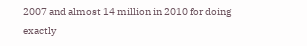2007 and almost 14 million in 2010 for doing exactly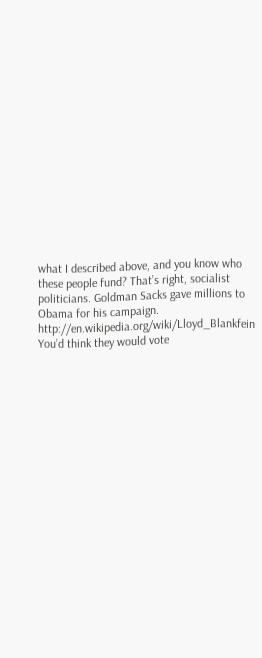what I described above, and you know who these people fund? That’s right, socialist politicians. Goldman Sacks gave millions to Obama for his campaign. http://en.wikipedia.org/wiki/Lloyd_Blankfein
You’d think they would vote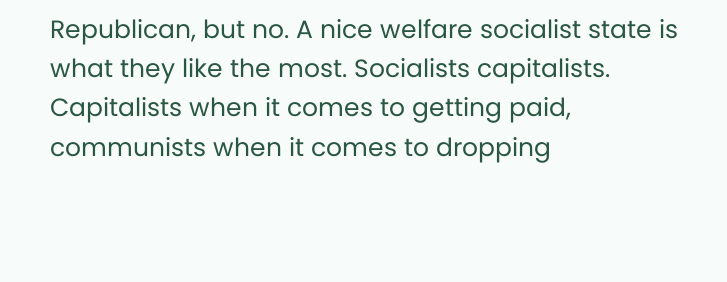Republican, but no. A nice welfare socialist state is what they like the most. Socialists capitalists. Capitalists when it comes to getting paid, communists when it comes to dropping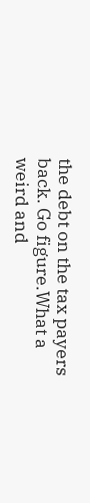the debt on the tax payers back. Go figure.What a weird and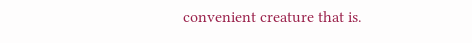convenient creature that is.